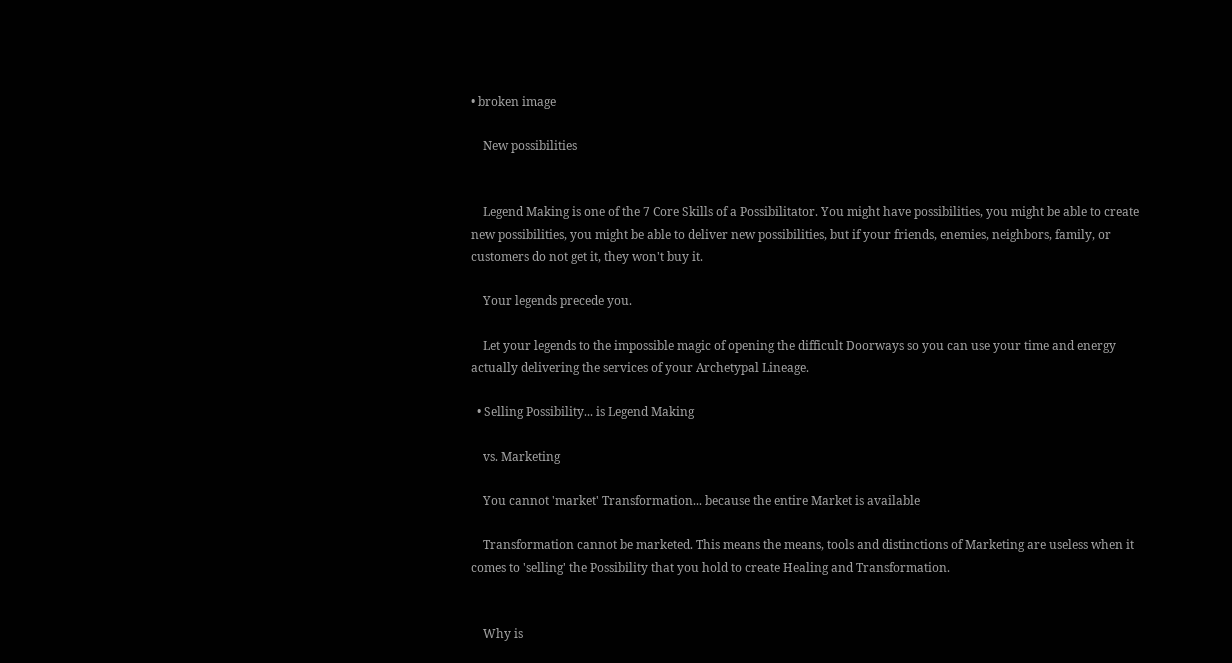• broken image

    New possibilities


    Legend Making is one of the 7 Core Skills of a Possibilitator. You might have possibilities, you might be able to create new possibilities, you might be able to deliver new possibilities, but if your friends, enemies, neighbors, family, or customers do not get it, they won't buy it.

    Your legends precede you.

    Let your legends to the impossible magic of opening the difficult Doorways so you can use your time and energy actually delivering the services of your Archetypal Lineage.

  • Selling Possibility... is Legend Making

    vs. Marketing

    You cannot 'market' Transformation... because the entire Market is available

    Transformation cannot be marketed. This means the means, tools and distinctions of Marketing are useless when it comes to 'selling' the Possibility that you hold to create Healing and Transformation.


    Why is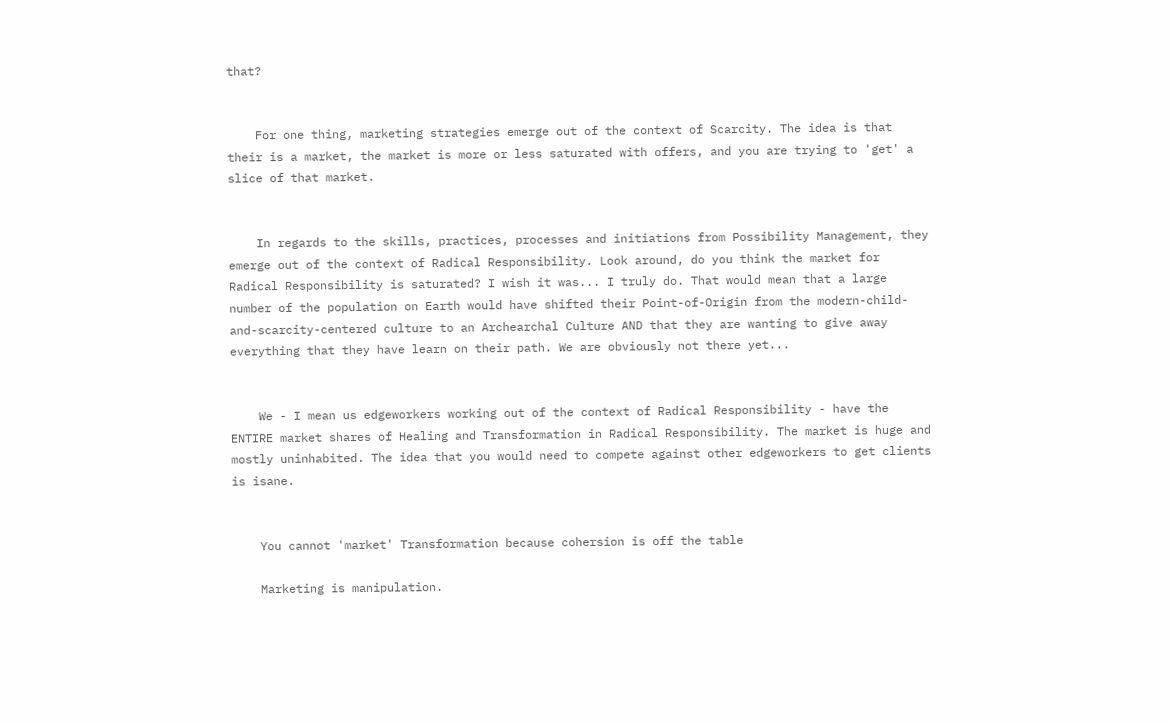that?


    For one thing, marketing strategies emerge out of the context of Scarcity. The idea is that their is a market, the market is more or less saturated with offers, and you are trying to 'get' a slice of that market.


    In regards to the skills, practices, processes and initiations from Possibility Management, they emerge out of the context of Radical Responsibility. Look around, do you think the market for Radical Responsibility is saturated? I wish it was... I truly do. That would mean that a large number of the population on Earth would have shifted their Point-of-Origin from the modern-child-and-scarcity-centered culture to an Archearchal Culture AND that they are wanting to give away everything that they have learn on their path. We are obviously not there yet...


    We - I mean us edgeworkers working out of the context of Radical Responsibility - have the ENTIRE market shares of Healing and Transformation in Radical Responsibility. The market is huge and mostly uninhabited. The idea that you would need to compete against other edgeworkers to get clients is isane.


    You cannot 'market' Transformation because cohersion is off the table

    Marketing is manipulation.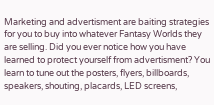Marketing and advertisment are baiting strategies for you to buy into whatever Fantasy Worlds they are selling. Did you ever notice how you have learned to protect yourself from advertisment? You learn to tune out the posters, flyers, billboards, speakers, shouting, placards, LED screens,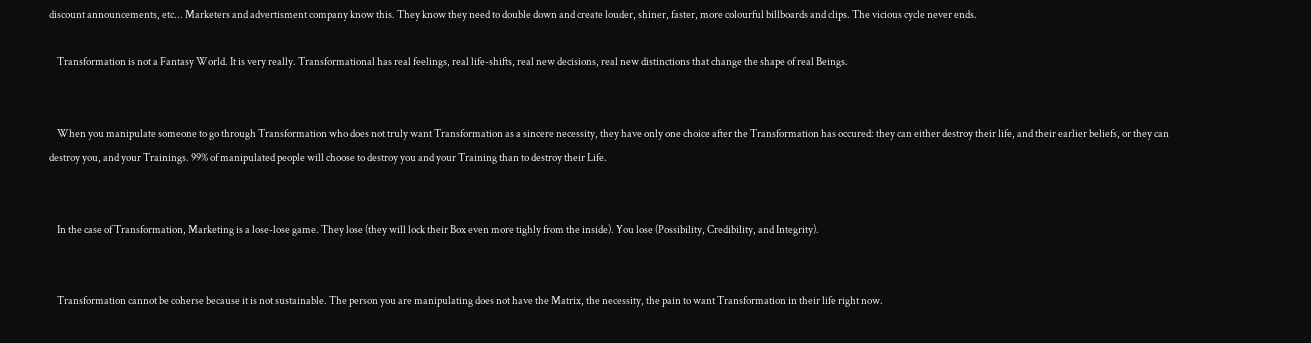discount announcements, etc... Marketers and advertisment company know this. They know they need to double down and create louder, shiner, faster, more colourful billboards and clips. The vicious cycle never ends.

    Transformation is not a Fantasy World. It is very really. Transformational has real feelings, real life-shifts, real new decisions, real new distinctions that change the shape of real Beings.


    When you manipulate someone to go through Transformation who does not truly want Transformation as a sincere necessity, they have only one choice after the Transformation has occured: they can either destroy their life, and their earlier beliefs, or they can destroy you, and your Trainings. 99% of manipulated people will choose to destroy you and your Training than to destroy their Life.


    In the case of Transformation, Marketing is a lose-lose game. They lose (they will lock their Box even more tighly from the inside). You lose (Possibility, Credibility, and Integrity).


    Transformation cannot be coherse because it is not sustainable. The person you are manipulating does not have the Matrix, the necessity, the pain to want Transformation in their life right now.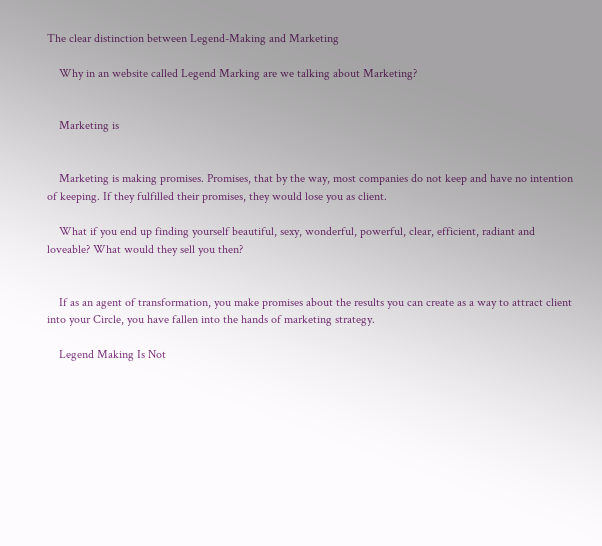The clear distinction between Legend-Making and Marketing

    Why in an website called Legend Marking are we talking about Marketing?


    Marketing is


    Marketing is making promises. Promises, that by the way, most companies do not keep and have no intention of keeping. If they fulfilled their promises, they would lose you as client.

    What if you end up finding yourself beautiful, sexy, wonderful, powerful, clear, efficient, radiant and loveable? What would they sell you then?


    If as an agent of transformation, you make promises about the results you can create as a way to attract client into your Circle, you have fallen into the hands of marketing strategy.

    Legend Making Is Not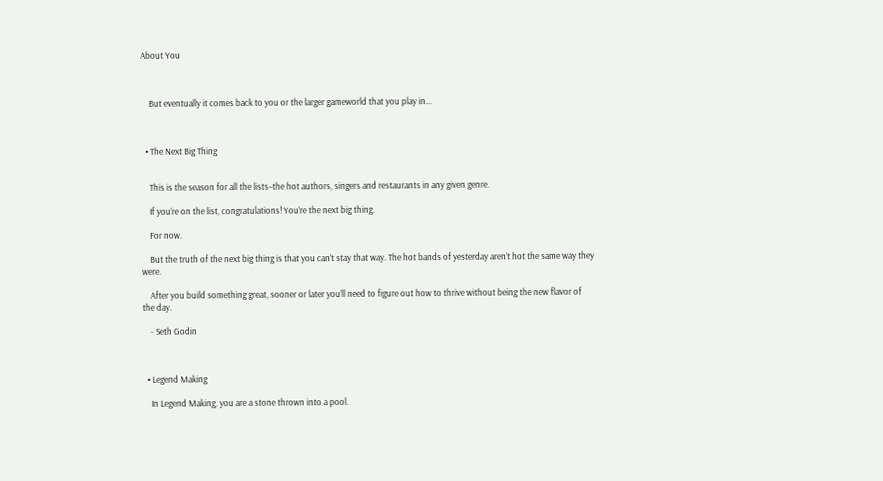About You



    But eventually it comes back to you or the larger gameworld that you play in...



  • The Next Big Thing


    This is the season for all the lists–the hot authors, singers and restaurants in any given genre.

    If you’re on the list, congratulations! You’re the next big thing.

    For now.

    But the truth of the next big thing is that you can’t stay that way. The hot bands of yesterday aren’t hot the same way they were.

    After you build something great, sooner or later you’ll need to figure out how to thrive without being the new flavor of the day.

    - Seth Godin



  • Legend Making

    In Legend Making, you are a stone thrown into a pool.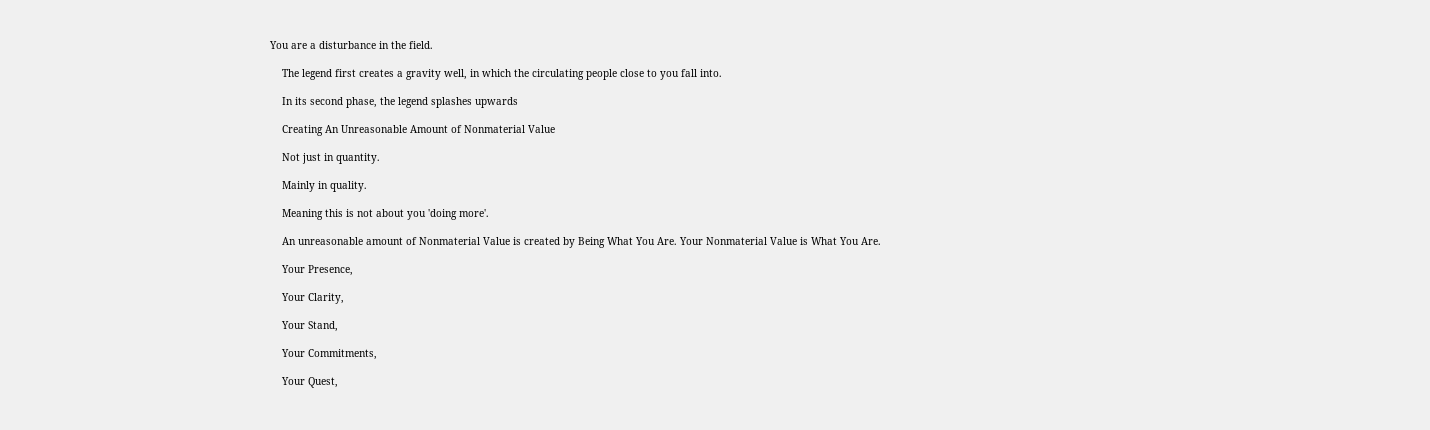You are a disturbance in the field.

    The legend first creates a gravity well, in which the circulating people close to you fall into.

    In its second phase, the legend splashes upwards

    Creating An Unreasonable Amount of Nonmaterial Value

    Not just in quantity.

    Mainly in quality.

    Meaning this is not about you 'doing more'.

    An unreasonable amount of Nonmaterial Value is created by Being What You Are. Your Nonmaterial Value is What You Are.

    Your Presence,

    Your Clarity,

    Your Stand,

    Your Commitments,

    Your Quest,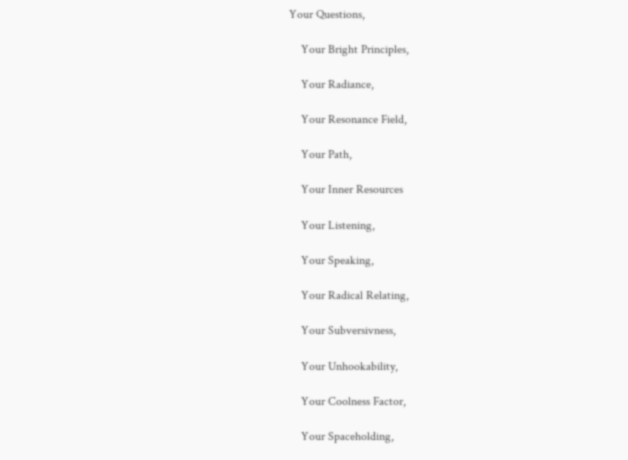Your Questions,

    Your Bright Principles,

    Your Radiance,

    Your Resonance Field,

    Your Path,

    Your Inner Resources

    Your Listening,

    Your Speaking,

    Your Radical Relating,

    Your Subversivness,

    Your Unhookability,

    Your Coolness Factor,

    Your Spaceholding,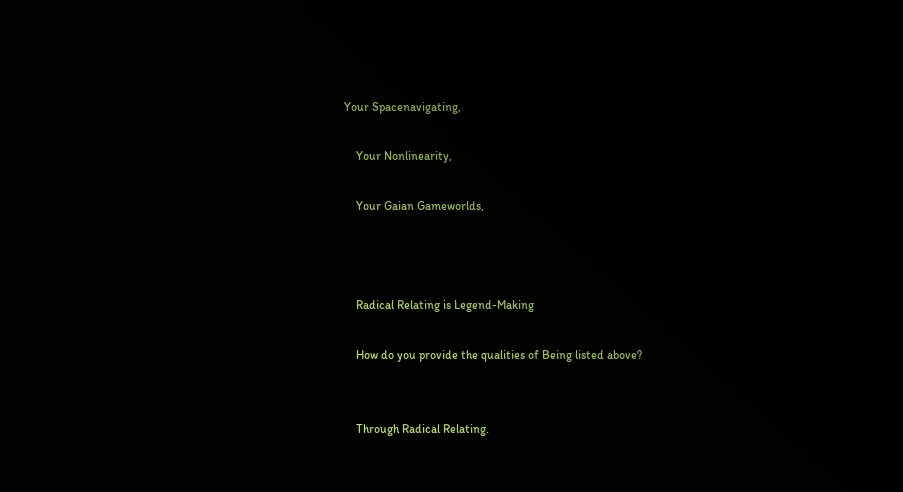Your Spacenavigating,

    Your Nonlinearity,

    Your Gaian Gameworlds,



    Radical Relating is Legend-Making

    How do you provide the qualities of Being listed above?


    Through Radical Relating.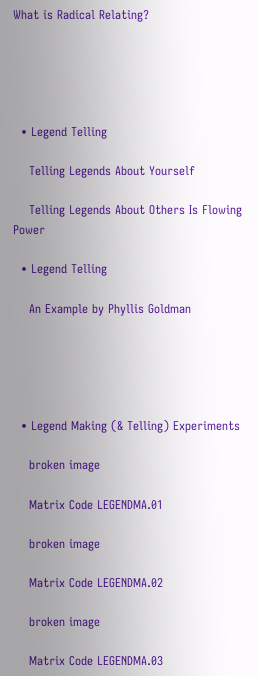What is Radical Relating?





  • Legend Telling

    Telling Legends About Yourself

    Telling Legends About Others Is Flowing Power

  • Legend Telling

    An Example by Phyllis Goldman





  • Legend Making (& Telling) Experiments

    broken image

    Matrix Code LEGENDMA.01

    broken image

    Matrix Code LEGENDMA.02

    broken image

    Matrix Code LEGENDMA.03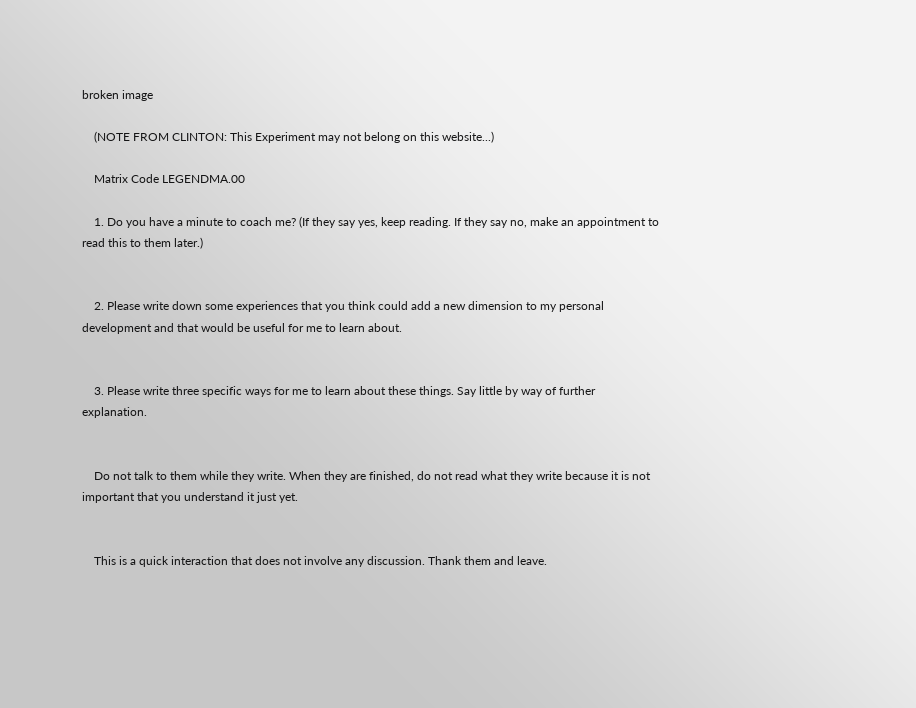broken image

    (NOTE FROM CLINTON: This Experiment may not belong on this website...)

    Matrix Code LEGENDMA.00

    1. Do you have a minute to coach me? (If they say yes, keep reading. If they say no, make an appointment to read this to them later.)


    2. Please write down some experiences that you think could add a new dimension to my personal development and that would be useful for me to learn about.


    3. Please write three specific ways for me to learn about these things. Say little by way of further explanation.


    Do not talk to them while they write. When they are finished, do not read what they write because it is not important that you understand it just yet.


    This is a quick interaction that does not involve any discussion. Thank them and leave.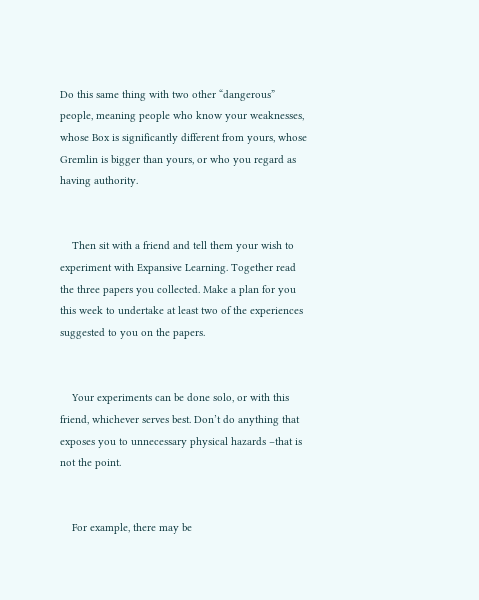Do this same thing with two other “dangerous” people, meaning people who know your weaknesses, whose Box is significantly different from yours, whose Gremlin is bigger than yours, or who you regard as having authority.


    Then sit with a friend and tell them your wish to experiment with Expansive Learning. Together read the three papers you collected. Make a plan for you this week to undertake at least two of the experiences suggested to you on the papers.


    Your experiments can be done solo, or with this friend, whichever serves best. Don’t do anything that exposes you to unnecessary physical hazards –that is not the point.


    For example, there may be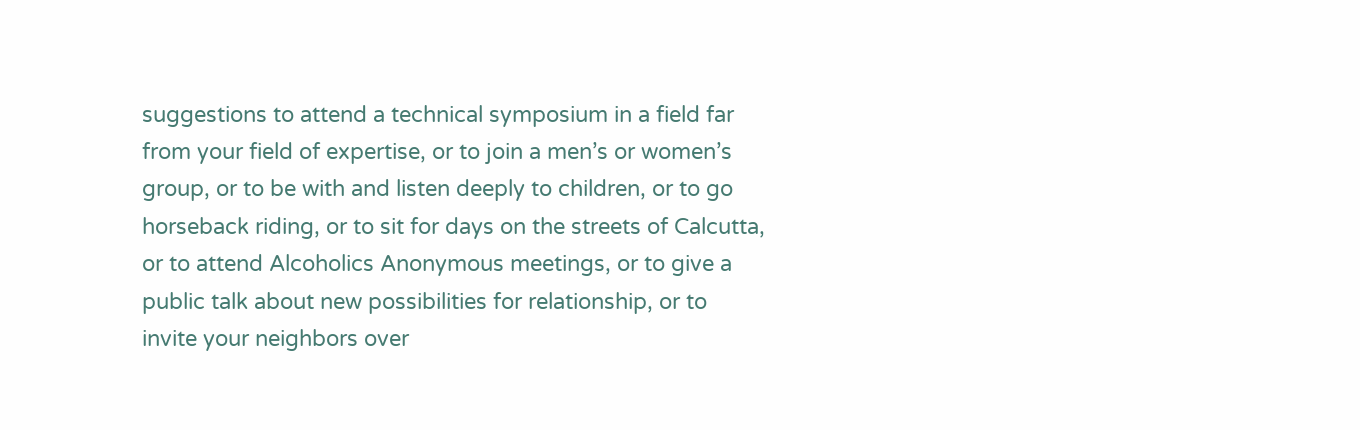suggestions to attend a technical symposium in a field far from your field of expertise, or to join a men’s or women’s group, or to be with and listen deeply to children, or to go horseback riding, or to sit for days on the streets of Calcutta, or to attend Alcoholics Anonymous meetings, or to give a public talk about new possibilities for relationship, or to invite your neighbors over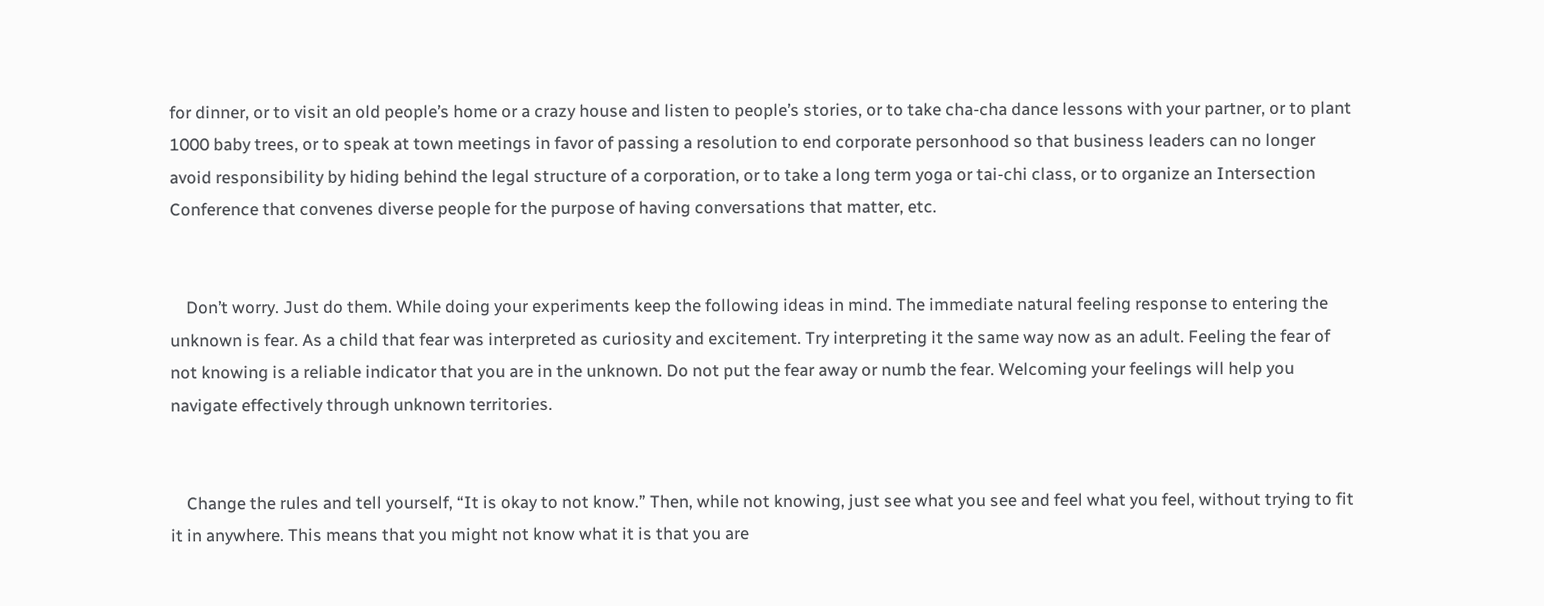for dinner, or to visit an old people’s home or a crazy house and listen to people’s stories, or to take cha-cha dance lessons with your partner, or to plant 1000 baby trees, or to speak at town meetings in favor of passing a resolution to end corporate personhood so that business leaders can no longer avoid responsibility by hiding behind the legal structure of a corporation, or to take a long term yoga or tai-chi class, or to organize an Intersection Conference that convenes diverse people for the purpose of having conversations that matter, etc.


    Don’t worry. Just do them. While doing your experiments keep the following ideas in mind. The immediate natural feeling response to entering the unknown is fear. As a child that fear was interpreted as curiosity and excitement. Try interpreting it the same way now as an adult. Feeling the fear of not knowing is a reliable indicator that you are in the unknown. Do not put the fear away or numb the fear. Welcoming your feelings will help you navigate effectively through unknown territories.


    Change the rules and tell yourself, “It is okay to not know.” Then, while not knowing, just see what you see and feel what you feel, without trying to fit it in anywhere. This means that you might not know what it is that you are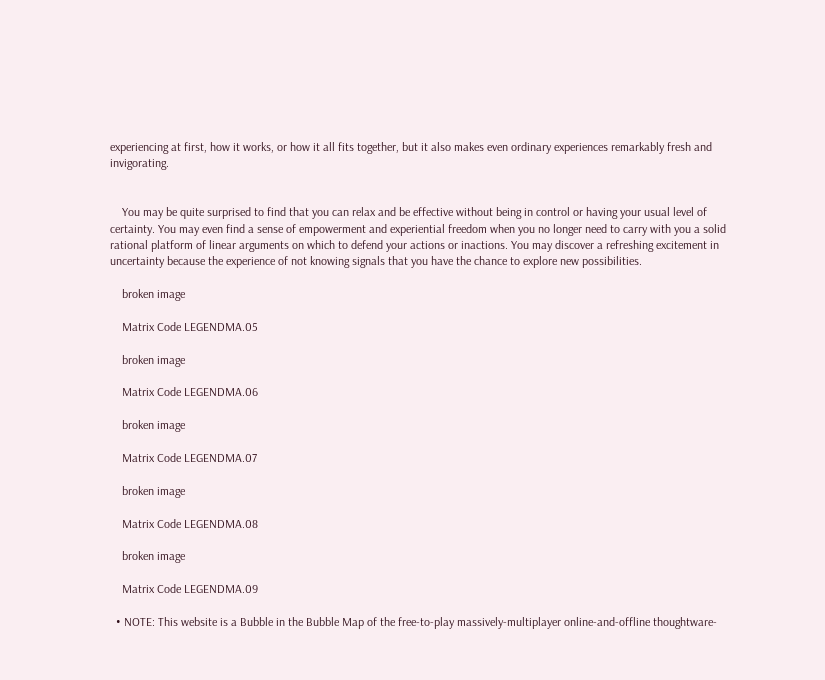experiencing at first, how it works, or how it all fits together, but it also makes even ordinary experiences remarkably fresh and invigorating.


    You may be quite surprised to find that you can relax and be effective without being in control or having your usual level of certainty. You may even find a sense of empowerment and experiential freedom when you no longer need to carry with you a solid rational platform of linear arguments on which to defend your actions or inactions. You may discover a refreshing excitement in uncertainty because the experience of not knowing signals that you have the chance to explore new possibilities.

    broken image

    Matrix Code LEGENDMA.05

    broken image

    Matrix Code LEGENDMA.06

    broken image

    Matrix Code LEGENDMA.07

    broken image

    Matrix Code LEGENDMA.08

    broken image

    Matrix Code LEGENDMA.09

  • NOTE: This website is a Bubble in the Bubble Map of the free-to-play massively-multiplayer online-and-offline thoughtware-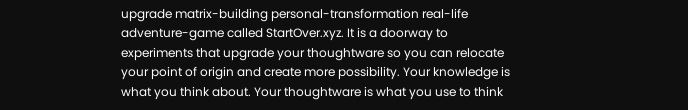upgrade matrix-building personal-transformation real-life adventure-game called StartOver.xyz. It is a doorway to experiments that upgrade your thoughtware so you can relocate your point of origin and create more possibility. Your knowledge is what you think about. Your thoughtware is what you use to think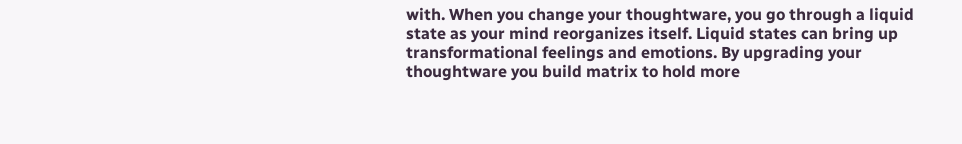with. When you change your thoughtware, you go through a liquid state as your mind reorganizes itself. Liquid states can bring up transformational feelings and emotions. By upgrading your thoughtware you build matrix to hold more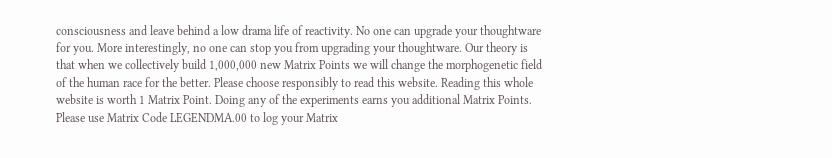consciousness and leave behind a low drama life of reactivity. No one can upgrade your thoughtware for you. More interestingly, no one can stop you from upgrading your thoughtware. Our theory is that when we collectively build 1,000,000 new Matrix Points we will change the morphogenetic field of the human race for the better. Please choose responsibly to read this website. Reading this whole website is worth 1 Matrix Point. Doing any of the experiments earns you additional Matrix Points. Please use Matrix Code LEGENDMA.00 to log your Matrix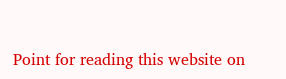Point for reading this website on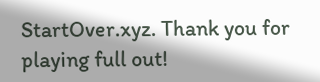StartOver.xyz. Thank you for playing full out!